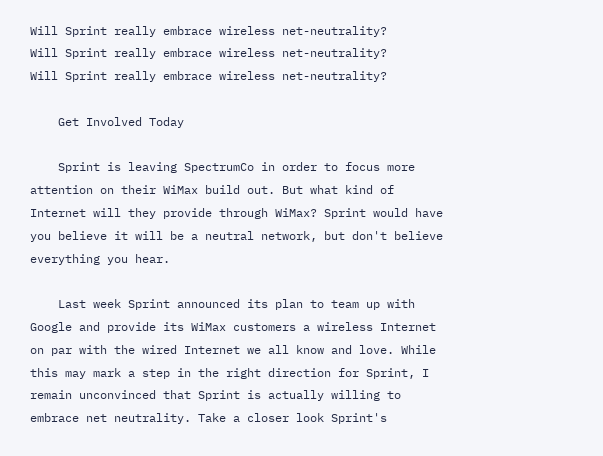Will Sprint really embrace wireless net-neutrality?
Will Sprint really embrace wireless net-neutrality?
Will Sprint really embrace wireless net-neutrality?

    Get Involved Today

    Sprint is leaving SpectrumCo in order to focus more attention on their WiMax build out. But what kind of Internet will they provide through WiMax? Sprint would have you believe it will be a neutral network, but don't believe everything you hear.

    Last week Sprint announced its plan to team up with Google and provide its WiMax customers a wireless Internet on par with the wired Internet we all know and love. While this may mark a step in the right direction for Sprint, I remain unconvinced that Sprint is actually willing to embrace net neutrality. Take a closer look Sprint's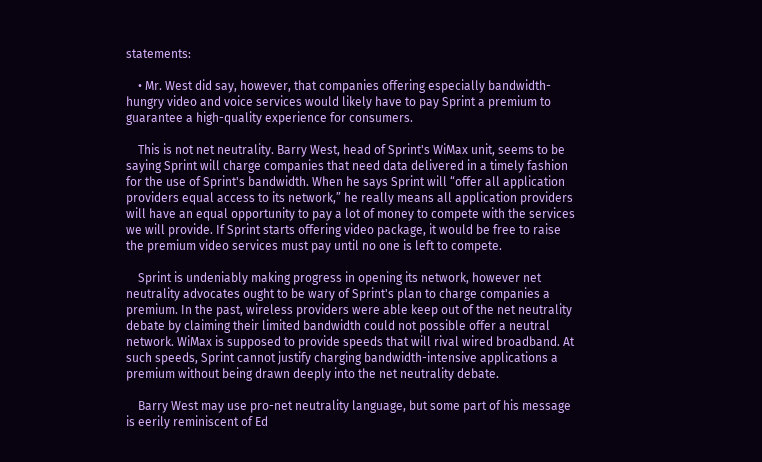statements:

    • Mr. West did say, however, that companies offering especially bandwidth-hungry video and voice services would likely have to pay Sprint a premium to guarantee a high-quality experience for consumers.

    This is not net neutrality. Barry West, head of Sprint's WiMax unit, seems to be saying Sprint will charge companies that need data delivered in a timely fashion for the use of Sprint's bandwidth. When he says Sprint will “offer all application providers equal access to its network,” he really means all application providers will have an equal opportunity to pay a lot of money to compete with the services we will provide. If Sprint starts offering video package, it would be free to raise the premium video services must pay until no one is left to compete.

    Sprint is undeniably making progress in opening its network, however net neutrality advocates ought to be wary of Sprint's plan to charge companies a premium. In the past, wireless providers were able keep out of the net neutrality debate by claiming their limited bandwidth could not possible offer a neutral network. WiMax is supposed to provide speeds that will rival wired broadband. At such speeds, Sprint cannot justify charging bandwidth-intensive applications a premium without being drawn deeply into the net neutrality debate.

    Barry West may use pro-net neutrality language, but some part of his message is eerily reminiscent of Ed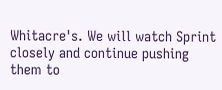Whitacre's. We will watch Sprint closely and continue pushing them to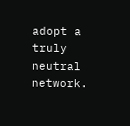adopt a truly neutral network.